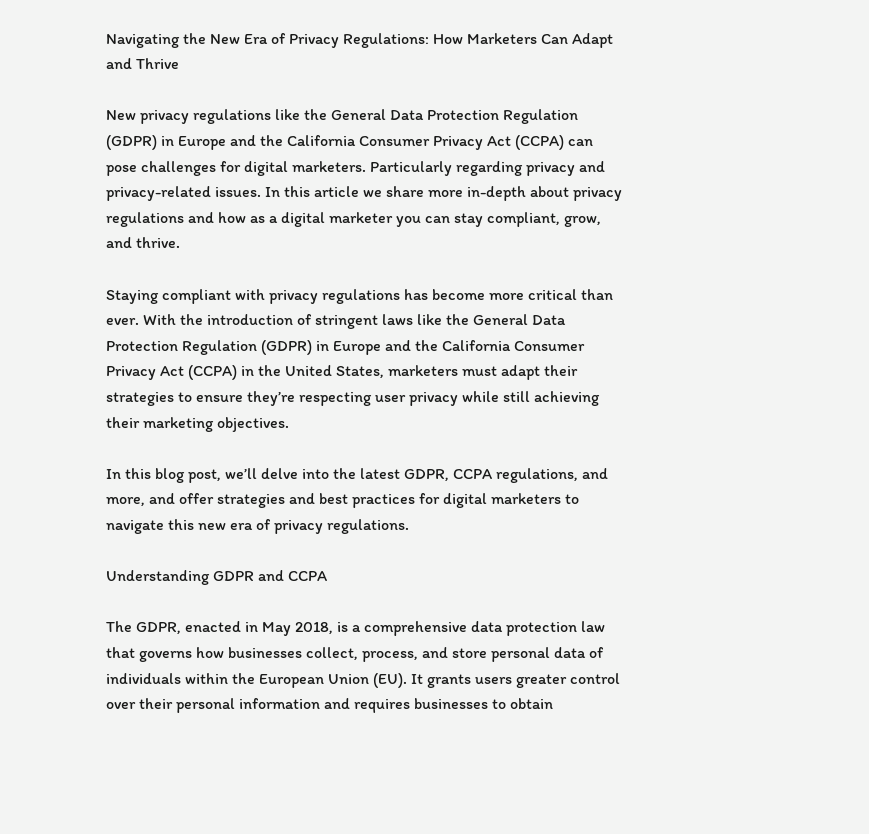Navigating the New Era of Privacy Regulations: How Marketers Can Adapt and Thrive

New privacy regulations like the General Data Protection Regulation (GDPR) in Europe and the California Consumer Privacy Act (CCPA) can pose challenges for digital marketers. Particularly regarding privacy and privacy-related issues. In this article we share more in-depth about privacy regulations and how as a digital marketer you can stay compliant, grow, and thrive.

Staying compliant with privacy regulations has become more critical than ever. With the introduction of stringent laws like the General Data Protection Regulation (GDPR) in Europe and the California Consumer Privacy Act (CCPA) in the United States, marketers must adapt their strategies to ensure they’re respecting user privacy while still achieving their marketing objectives.

In this blog post, we’ll delve into the latest GDPR, CCPA regulations, and more, and offer strategies and best practices for digital marketers to navigate this new era of privacy regulations.

Understanding GDPR and CCPA

The GDPR, enacted in May 2018, is a comprehensive data protection law that governs how businesses collect, process, and store personal data of individuals within the European Union (EU). It grants users greater control over their personal information and requires businesses to obtain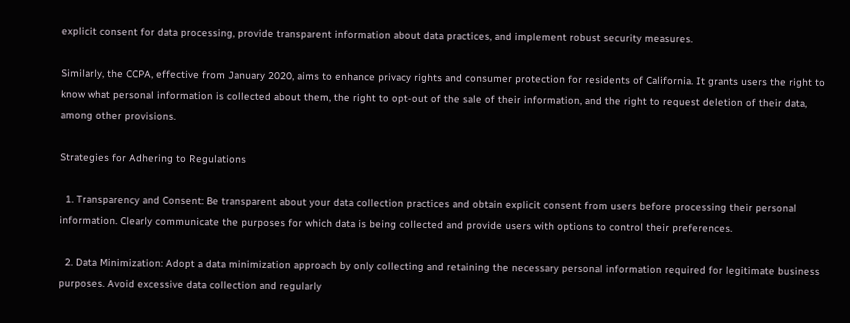explicit consent for data processing, provide transparent information about data practices, and implement robust security measures.

Similarly, the CCPA, effective from January 2020, aims to enhance privacy rights and consumer protection for residents of California. It grants users the right to know what personal information is collected about them, the right to opt-out of the sale of their information, and the right to request deletion of their data, among other provisions.

Strategies for Adhering to Regulations

  1. Transparency and Consent: Be transparent about your data collection practices and obtain explicit consent from users before processing their personal information. Clearly communicate the purposes for which data is being collected and provide users with options to control their preferences.

  2. Data Minimization: Adopt a data minimization approach by only collecting and retaining the necessary personal information required for legitimate business purposes. Avoid excessive data collection and regularly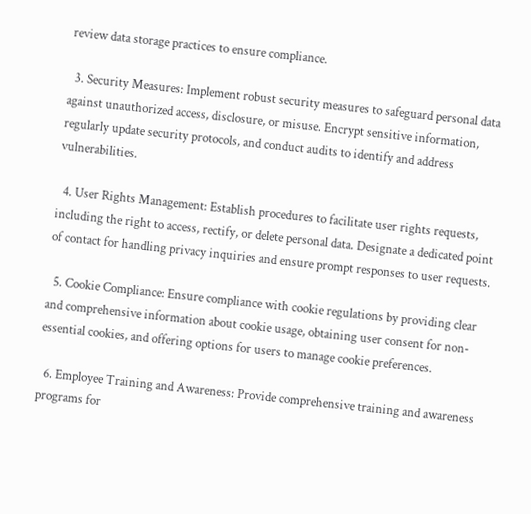review data storage practices to ensure compliance.

  3. Security Measures: Implement robust security measures to safeguard personal data against unauthorized access, disclosure, or misuse. Encrypt sensitive information, regularly update security protocols, and conduct audits to identify and address vulnerabilities.

  4. User Rights Management: Establish procedures to facilitate user rights requests, including the right to access, rectify, or delete personal data. Designate a dedicated point of contact for handling privacy inquiries and ensure prompt responses to user requests.

  5. Cookie Compliance: Ensure compliance with cookie regulations by providing clear and comprehensive information about cookie usage, obtaining user consent for non-essential cookies, and offering options for users to manage cookie preferences.

  6. Employee Training and Awareness: Provide comprehensive training and awareness programs for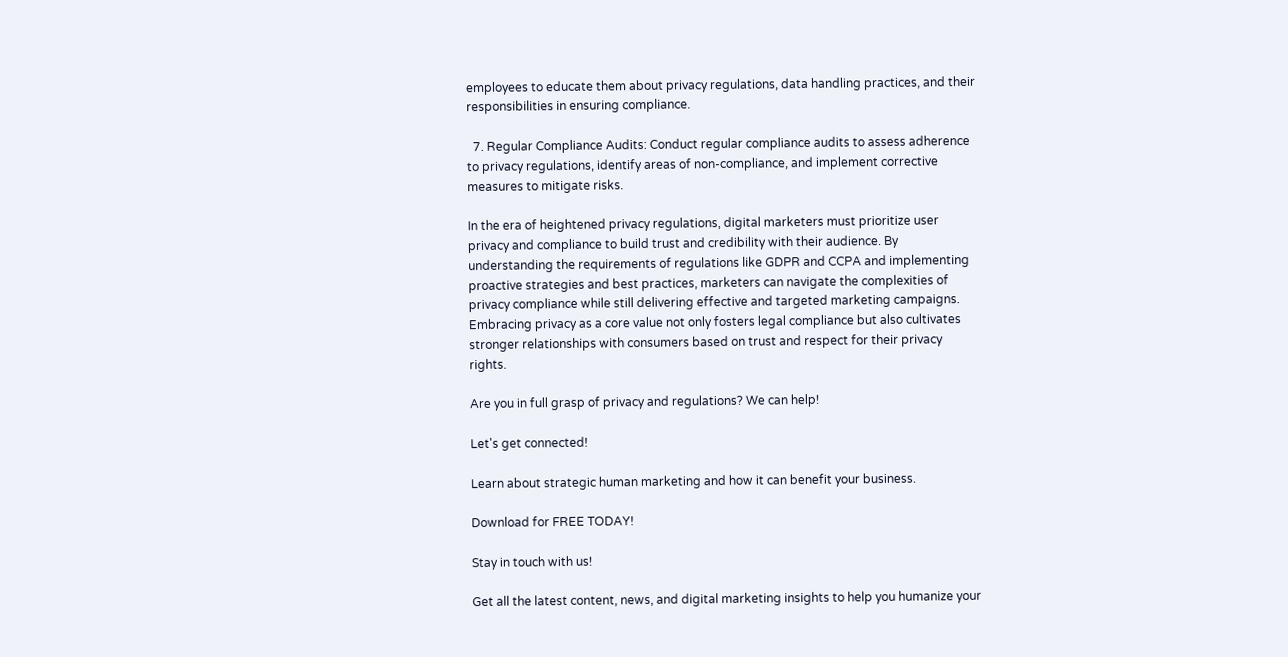employees to educate them about privacy regulations, data handling practices, and their responsibilities in ensuring compliance.

  7. Regular Compliance Audits: Conduct regular compliance audits to assess adherence to privacy regulations, identify areas of non-compliance, and implement corrective measures to mitigate risks.

In the era of heightened privacy regulations, digital marketers must prioritize user privacy and compliance to build trust and credibility with their audience. By understanding the requirements of regulations like GDPR and CCPA and implementing proactive strategies and best practices, marketers can navigate the complexities of privacy compliance while still delivering effective and targeted marketing campaigns. Embracing privacy as a core value not only fosters legal compliance but also cultivates stronger relationships with consumers based on trust and respect for their privacy rights.

Are you in full grasp of privacy and regulations? We can help!

Let's get connected!

Learn about strategic human marketing and how it can benefit your business.

Download for FREE TODAY!

Stay in touch with us!

Get all the latest content, news, and digital marketing insights to help you humanize your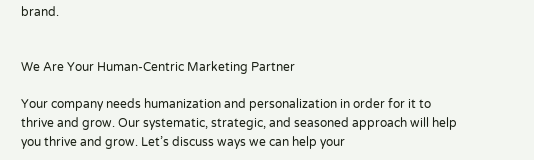brand.


We Are Your Human-Centric Marketing Partner

Your company needs humanization and personalization in order for it to thrive and grow. Our systematic, strategic, and seasoned approach will help you thrive and grow. Let’s discuss ways we can help your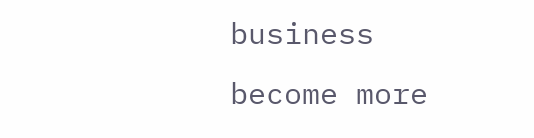business become more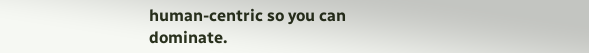human-centric so you can dominate.